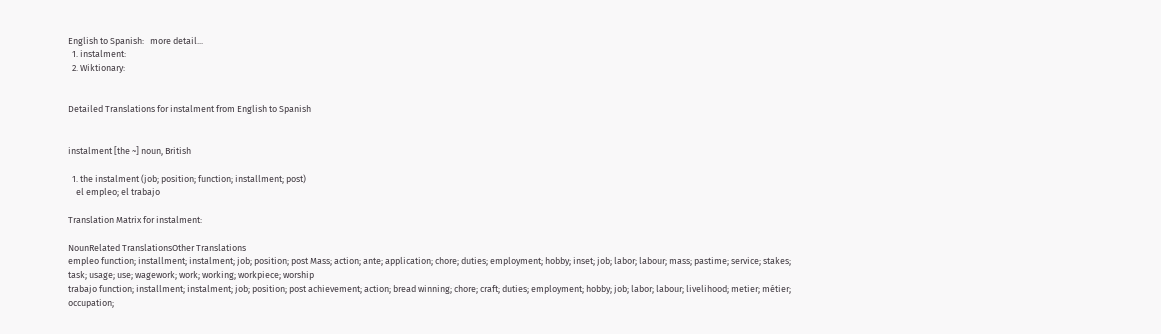English to Spanish:   more detail...
  1. instalment:
  2. Wiktionary:


Detailed Translations for instalment from English to Spanish


instalment [the ~] noun, British

  1. the instalment (job; position; function; installment; post)
    el empleo; el trabajo

Translation Matrix for instalment:

NounRelated TranslationsOther Translations
empleo function; installment; instalment; job; position; post Mass; action; ante; application; chore; duties; employment; hobby; inset; job; labor; labour; mass; pastime; service; stakes; task; usage; use; wagework; work; working; workpiece; worship
trabajo function; installment; instalment; job; position; post achievement; action; bread winning; chore; craft; duties; employment; hobby; job; labor; labour; livelihood; metier; métier; occupation;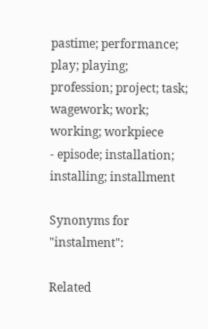pastime; performance; play; playing; profession; project; task; wagework; work; working; workpiece
- episode; installation; installing; installment

Synonyms for "instalment":

Related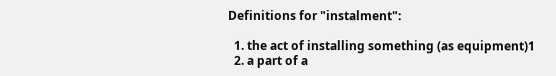Definitions for "instalment":

  1. the act of installing something (as equipment)1
  2. a part of a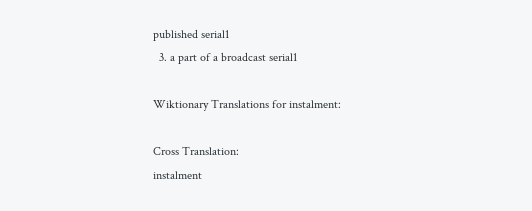published serial1
  3. a part of a broadcast serial1

Wiktionary Translations for instalment:

Cross Translation:
instalment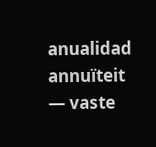anualidad annuïteit — vaste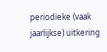periodieke (vaak jaarlijkse) uitkering